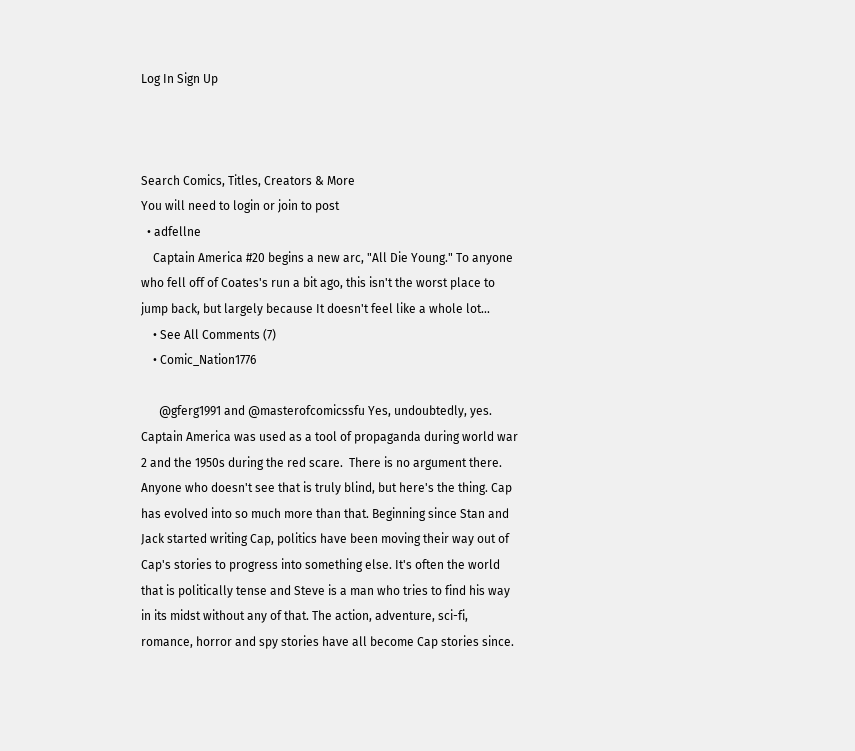Log In Sign Up



Search Comics, Titles, Creators & More
You will need to login or join to post
  • adfellne
    Captain America #20 begins a new arc, "All Die Young." To anyone who fell off of Coates's run a bit ago, this isn't the worst place to jump back, but largely because It doesn't feel like a whole lot...
    • See All Comments (7)
    • Comic_Nation1776

      @gferg1991 and @masterofcomicssfu Yes, undoubtedly, yes. Captain America was used as a tool of propaganda during world war 2 and the 1950s during the red scare.  There is no argument there. Anyone who doesn't see that is truly blind, but here's the thing. Cap has evolved into so much more than that. Beginning since Stan and Jack started writing Cap, politics have been moving their way out of Cap's stories to progress into something else. It's often the world that is politically tense and Steve is a man who tries to find his way in its midst without any of that. The action, adventure, sci-fi, romance, horror and spy stories have all become Cap stories since.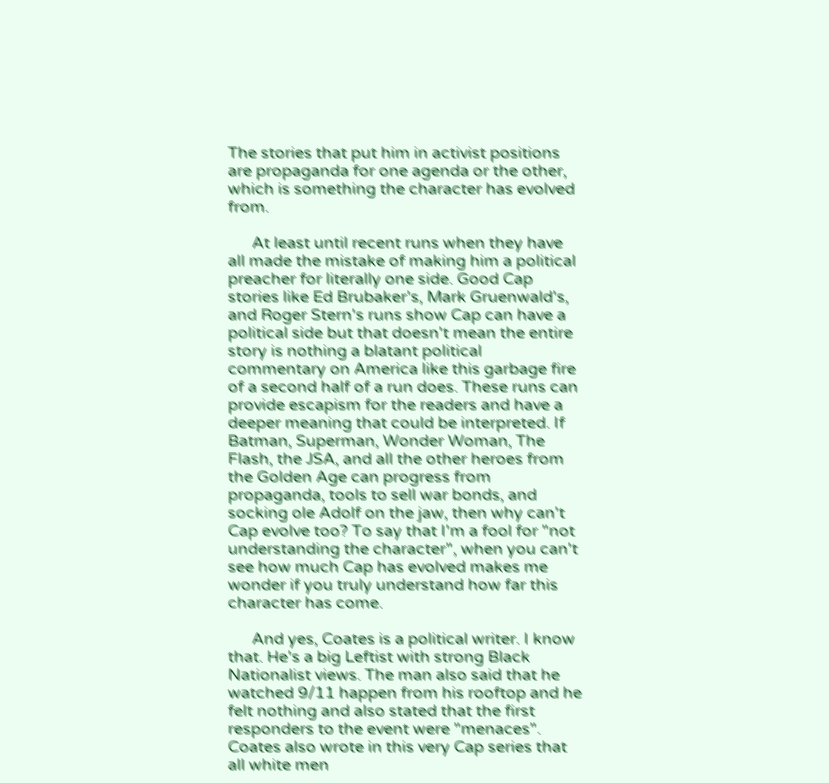The stories that put him in activist positions are propaganda for one agenda or the other, which is something the character has evolved from.

      At least until recent runs when they have all made the mistake of making him a political preacher for literally one side. Good Cap stories like Ed Brubaker's, Mark Gruenwald's, and Roger Stern's runs show Cap can have a political side but that doesn't mean the entire story is nothing a blatant political commentary on America like this garbage fire of a second half of a run does. These runs can provide escapism for the readers and have a deeper meaning that could be interpreted. If Batman, Superman, Wonder Woman, The Flash, the JSA, and all the other heroes from the Golden Age can progress from propaganda, tools to sell war bonds, and socking ole Adolf on the jaw, then why can't Cap evolve too? To say that I'm a fool for "not understanding the character", when you can't see how much Cap has evolved makes me wonder if you truly understand how far this character has come.

      And yes, Coates is a political writer. I know that. He's a big Leftist with strong Black Nationalist views. The man also said that he watched 9/11 happen from his rooftop and he felt nothing and also stated that the first responders to the event were "menaces". Coates also wrote in this very Cap series that all white men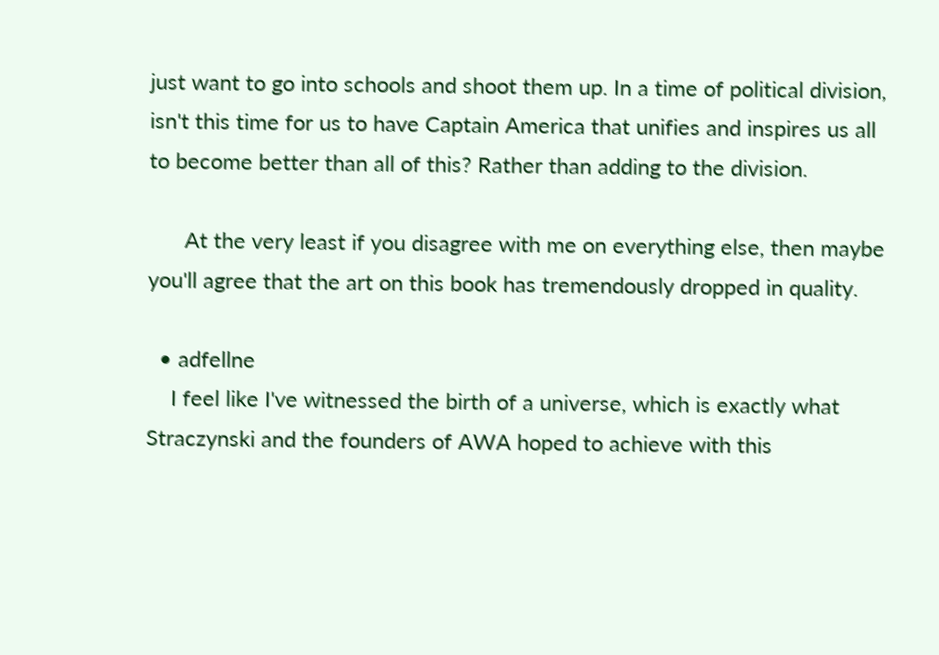just want to go into schools and shoot them up. In a time of political division, isn't this time for us to have Captain America that unifies and inspires us all to become better than all of this? Rather than adding to the division.

      At the very least if you disagree with me on everything else, then maybe you'll agree that the art on this book has tremendously dropped in quality.

  • adfellne
    I feel like I've witnessed the birth of a universe, which is exactly what Straczynski and the founders of AWA hoped to achieve with this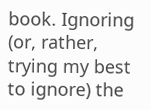book. Ignoring (or, rather, trying my best to ignore) the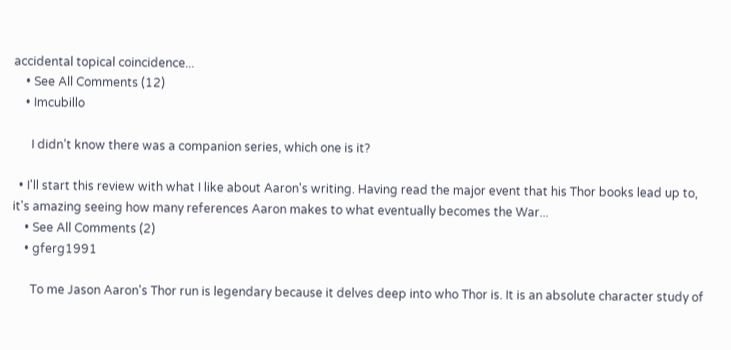accidental topical coincidence...
    • See All Comments (12)
    • Imcubillo

      I didn’t know there was a companion series, which one is it?

  • I'll start this review with what I like about Aaron's writing. Having read the major event that his Thor books lead up to, it's amazing seeing how many references Aaron makes to what eventually becomes the War...
    • See All Comments (2)
    • gferg1991

      To me Jason Aaron's Thor run is legendary because it delves deep into who Thor is. It is an absolute character study of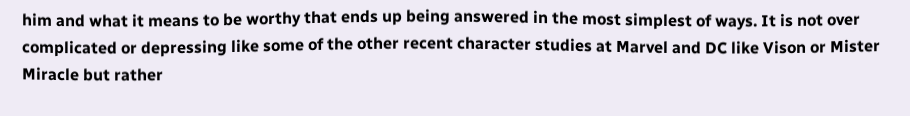him and what it means to be worthy that ends up being answered in the most simplest of ways. It is not over complicated or depressing like some of the other recent character studies at Marvel and DC like Vison or Mister Miracle but rather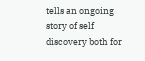tells an ongoing story of self discovery both for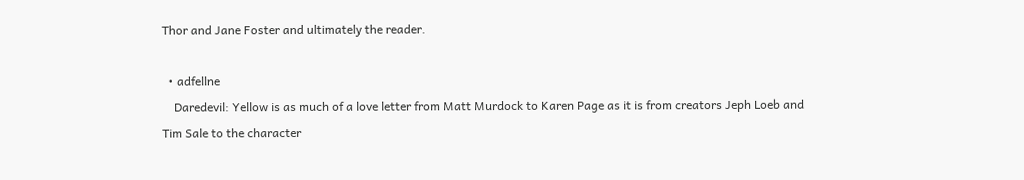Thor and Jane Foster and ultimately the reader.

  • adfellne
    Daredevil: Yellow is as much of a love letter from Matt Murdock to Karen Page as it is from creators Jeph Loeb and Tim Sale to the character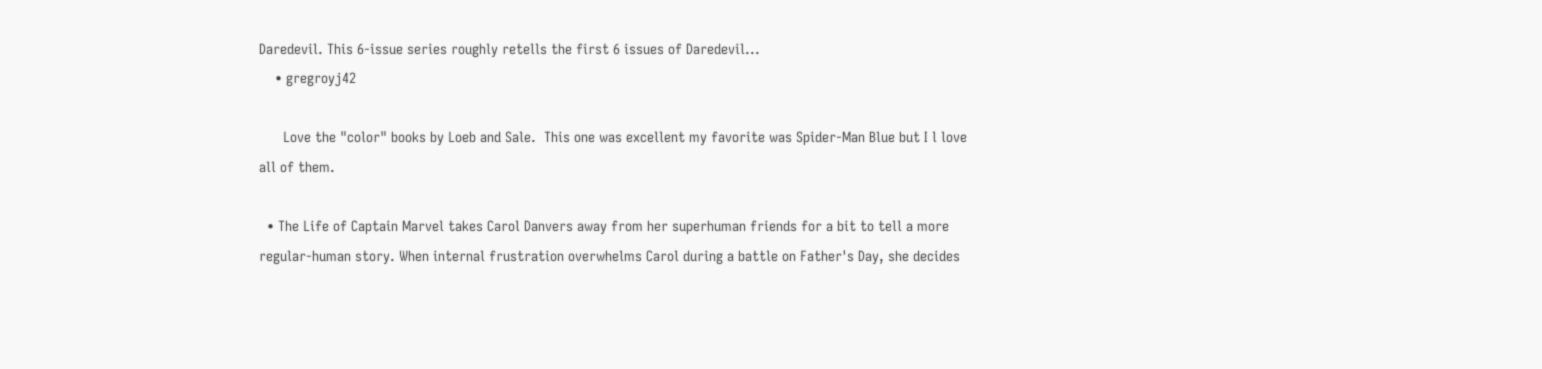Daredevil. This 6-issue series roughly retells the first 6 issues of Daredevil...
    • gregroyj42

      Love the "color" books by Loeb and Sale.  This one was excellent my favorite was Spider-Man Blue but I l love all of them.

  • The Life of Captain Marvel takes Carol Danvers away from her superhuman friends for a bit to tell a more regular-human story. When internal frustration overwhelms Carol during a battle on Father's Day, she decides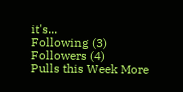it's...
Following (3)
Followers (4)
Pulls this Week More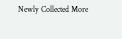Newly Collected More